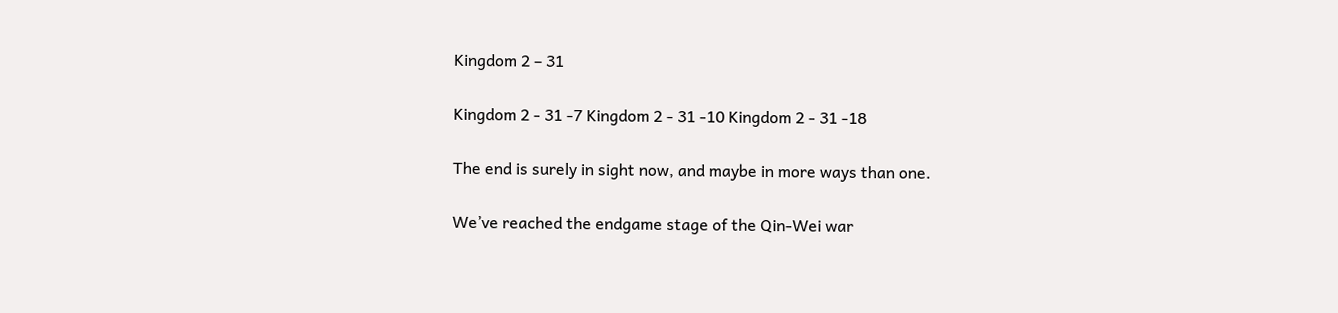Kingdom 2 – 31

Kingdom 2 - 31 -7 Kingdom 2 - 31 -10 Kingdom 2 - 31 -18

The end is surely in sight now, and maybe in more ways than one.

We’ve reached the endgame stage of the Qin-Wei war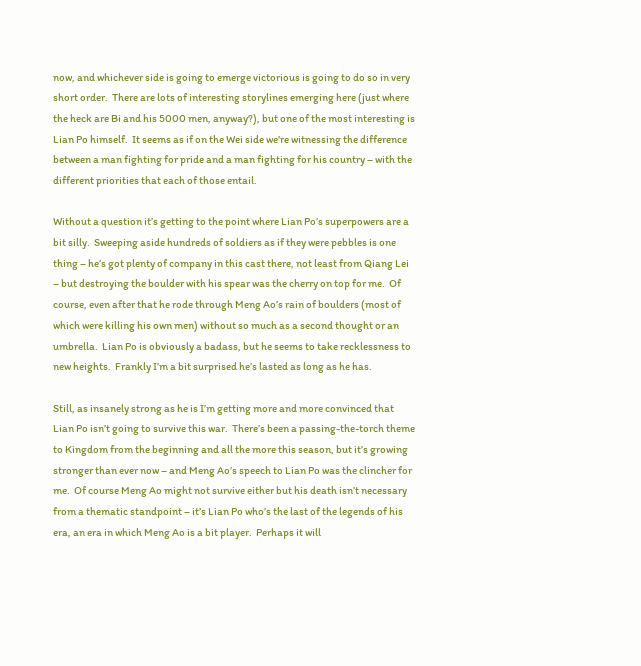now, and whichever side is going to emerge victorious is going to do so in very short order.  There are lots of interesting storylines emerging here (just where the heck are Bi and his 5000 men, anyway?), but one of the most interesting is Lian Po himself.  It seems as if on the Wei side we’re witnessing the difference between a man fighting for pride and a man fighting for his country – with the different priorities that each of those entail.

Without a question it’s getting to the point where Lian Po’s superpowers are a bit silly.  Sweeping aside hundreds of soldiers as if they were pebbles is one thing – he’s got plenty of company in this cast there, not least from Qiang Lei – but destroying the boulder with his spear was the cherry on top for me.  Of course, even after that he rode through Meng Ao’s rain of boulders (most of which were killing his own men) without so much as a second thought or an umbrella.  Lian Po is obviously a badass, but he seems to take recklessness to new heights.  Frankly I’m a bit surprised he’s lasted as long as he has.

Still, as insanely strong as he is I’m getting more and more convinced that Lian Po isn’t going to survive this war.  There’s been a passing-the-torch theme to Kingdom from the beginning and all the more this season, but it’s growing stronger than ever now – and Meng Ao’s speech to Lian Po was the clincher for me.  Of course Meng Ao might not survive either but his death isn’t necessary from a thematic standpoint – it’s Lian Po who’s the last of the legends of his era, an era in which Meng Ao is a bit player.  Perhaps it will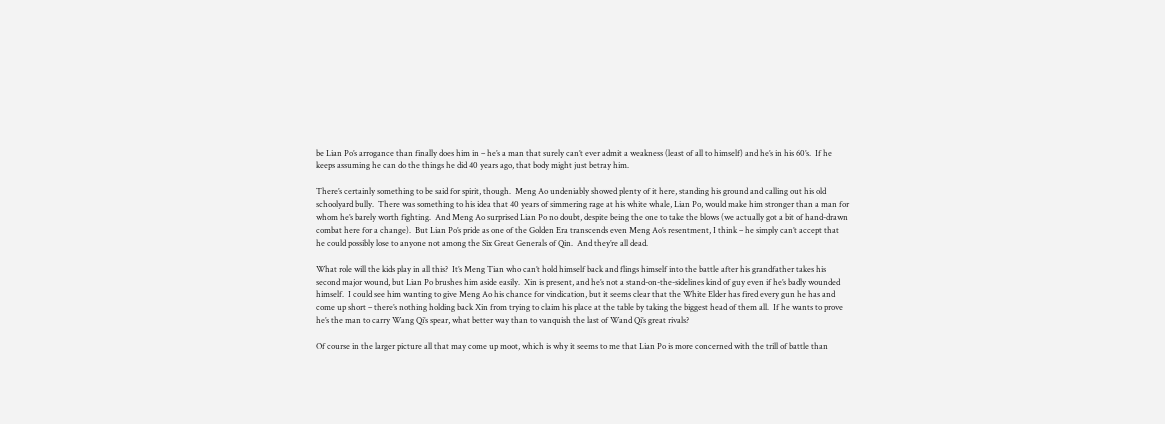be Lian Po’s arrogance than finally does him in – he’s a man that surely can’t ever admit a weakness (least of all to himself) and he’s in his 60’s.  If he keeps assuming he can do the things he did 40 years ago, that body might just betray him.

There’s certainly something to be said for spirit, though.  Meng Ao undeniably showed plenty of it here, standing his ground and calling out his old schoolyard bully.  There was something to his idea that 40 years of simmering rage at his white whale, Lian Po, would make him stronger than a man for whom he’s barely worth fighting.  And Meng Ao surprised Lian Po no doubt, despite being the one to take the blows (we actually got a bit of hand-drawn combat here for a change).  But Lian Po’s pride as one of the Golden Era transcends even Meng Ao’s resentment, I think – he simply can’t accept that he could possibly lose to anyone not among the Six Great Generals of Qin.  And they’re all dead.

What role will the kids play in all this?  It’s Meng Tian who can’t hold himself back and flings himself into the battle after his grandfather takes his second major wound, but Lian Po brushes him aside easily.  Xin is present, and he’s not a stand-on-the-sidelines kind of guy even if he’s badly wounded himself.  I could see him wanting to give Meng Ao his chance for vindication, but it seems clear that the White Elder has fired every gun he has and come up short – there’s nothing holding back Xin from trying to claim his place at the table by taking the biggest head of them all.  If he wants to prove he’s the man to carry Wang Qi’s spear, what better way than to vanquish the last of Wand Qi’s great rivals?

Of course in the larger picture all that may come up moot, which is why it seems to me that Lian Po is more concerned with the trill of battle than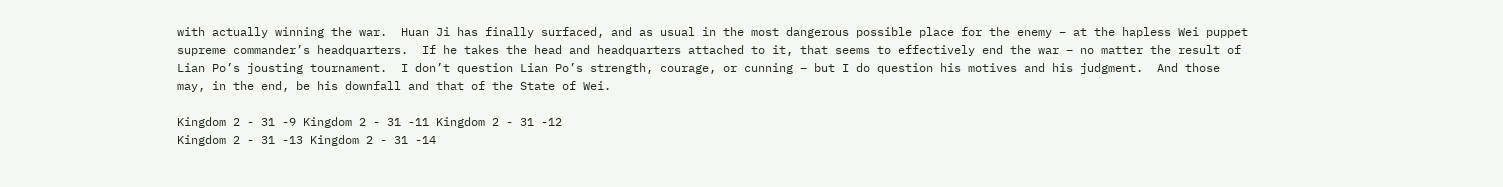with actually winning the war.  Huan Ji has finally surfaced, and as usual in the most dangerous possible place for the enemy – at the hapless Wei puppet supreme commander’s headquarters.  If he takes the head and headquarters attached to it, that seems to effectively end the war – no matter the result of Lian Po’s jousting tournament.  I don’t question Lian Po’s strength, courage, or cunning – but I do question his motives and his judgment.  And those may, in the end, be his downfall and that of the State of Wei.

Kingdom 2 - 31 -9 Kingdom 2 - 31 -11 Kingdom 2 - 31 -12
Kingdom 2 - 31 -13 Kingdom 2 - 31 -14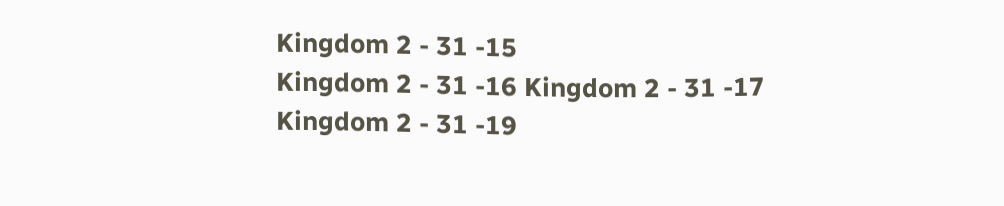Kingdom 2 - 31 -15
Kingdom 2 - 31 -16 Kingdom 2 - 31 -17 Kingdom 2 - 31 -19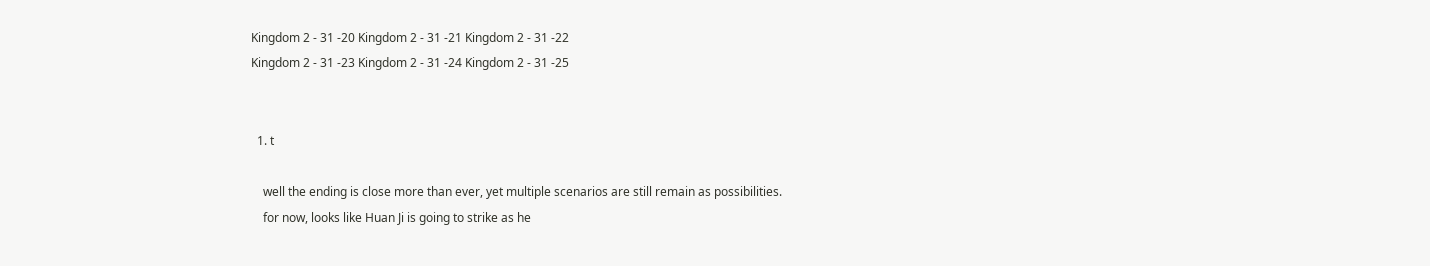Kingdom 2 - 31 -20 Kingdom 2 - 31 -21 Kingdom 2 - 31 -22
Kingdom 2 - 31 -23 Kingdom 2 - 31 -24 Kingdom 2 - 31 -25


  1. t

    well the ending is close more than ever, yet multiple scenarios are still remain as possibilities.
    for now, looks like Huan Ji is going to strike as he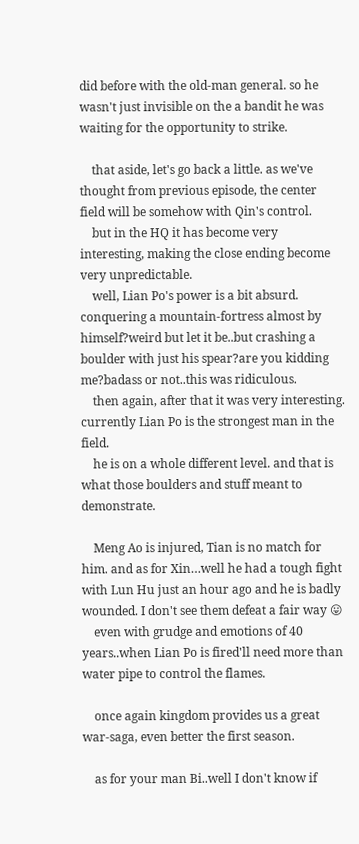did before with the old-man general. so he wasn't just invisible on the a bandit he was waiting for the opportunity to strike.

    that aside, let's go back a little. as we've thought from previous episode, the center field will be somehow with Qin's control.
    but in the HQ it has become very interesting, making the close ending become very unpredictable.
    well, Lian Po's power is a bit absurd. conquering a mountain-fortress almost by himself?weird but let it be..but crashing a boulder with just his spear?are you kidding me?badass or not..this was ridiculous.
    then again, after that it was very interesting. currently Lian Po is the strongest man in the field.
    he is on a whole different level. and that is what those boulders and stuff meant to demonstrate.

    Meng Ao is injured, Tian is no match for him. and as for Xin…well he had a tough fight with Lun Hu just an hour ago and he is badly wounded. I don't see them defeat a fair way 😛
    even with grudge and emotions of 40 years..when Lian Po is fired'll need more than water pipe to control the flames.

    once again kingdom provides us a great war-saga, even better the first season.

    as for your man Bi..well I don't know if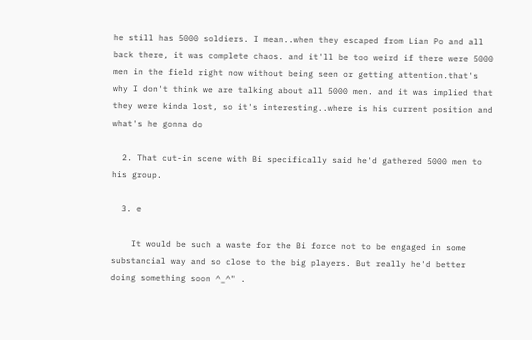he still has 5000 soldiers. I mean..when they escaped from Lian Po and all back there, it was complete chaos. and it'll be too weird if there were 5000 men in the field right now without being seen or getting attention.that's why I don't think we are talking about all 5000 men. and it was implied that they were kinda lost, so it's interesting..where is his current position and what's he gonna do

  2. That cut-in scene with Bi specifically said he'd gathered 5000 men to his group.

  3. e

    It would be such a waste for the Bi force not to be engaged in some substancial way and so close to the big players. But really he'd better doing something soon ^_^" .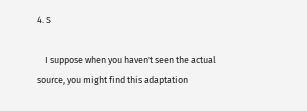4. S

    I suppose when you haven't seen the actual source, you might find this adaptation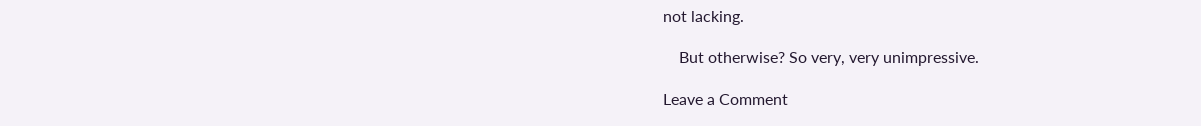not lacking.

    But otherwise? So very, very unimpressive.

Leave a Comment